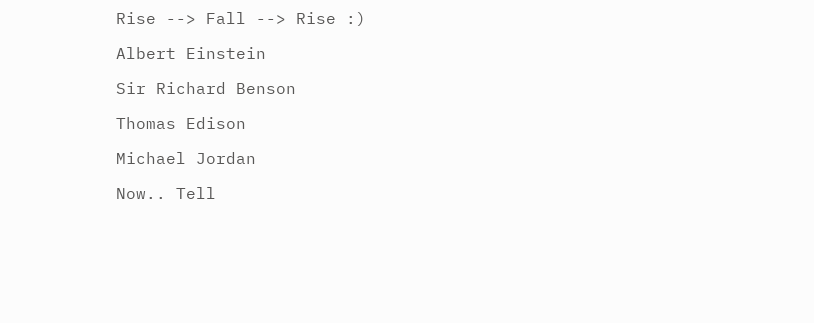Rise --> Fall --> Rise :)

Albert Einstein

Sir Richard Benson

Thomas Edison

Michael Jordan

Now.. Tell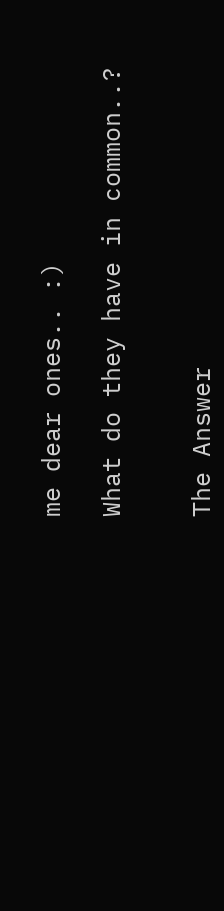me dear ones.. :)

What do they have in common..?


The Answer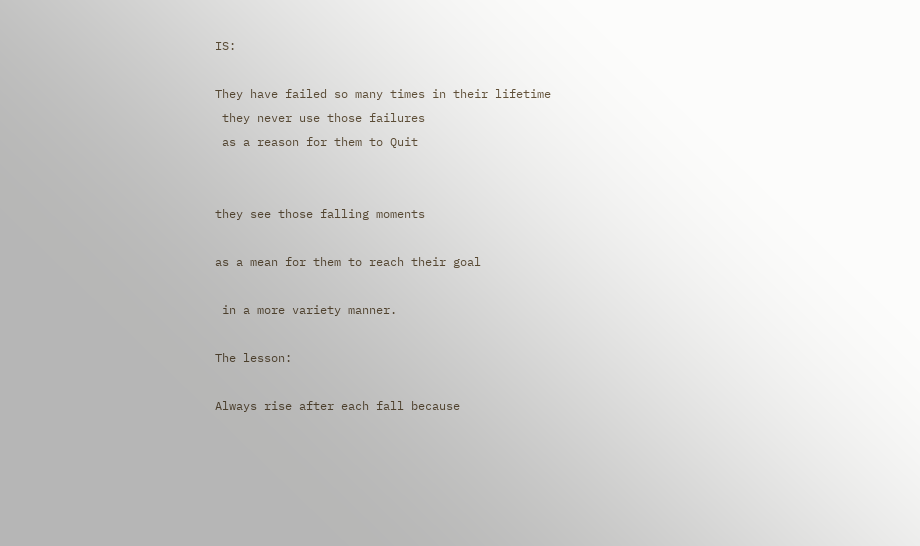IS:

They have failed so many times in their lifetime
 they never use those failures
 as a reason for them to Quit


they see those falling moments

as a mean for them to reach their goal

 in a more variety manner.

The lesson:

Always rise after each fall because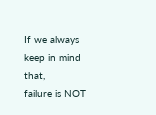If we always keep in mind that,
failure is NOT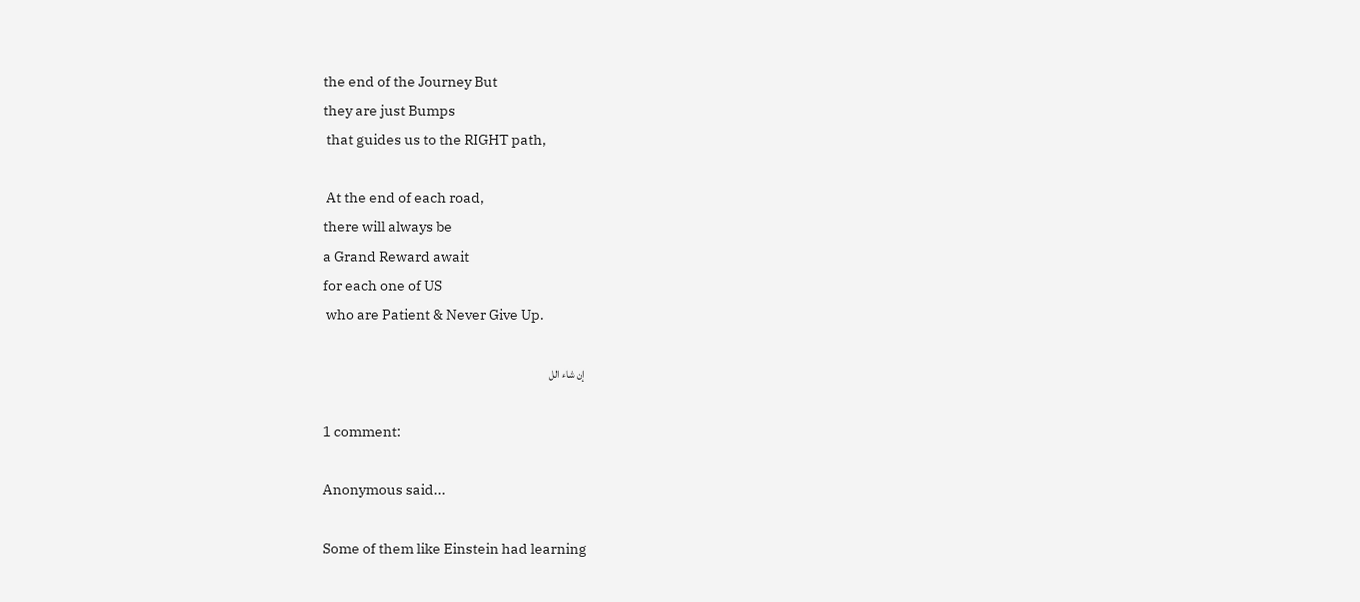the end of the Journey But
they are just Bumps
 that guides us to the RIGHT path,

 At the end of each road,
there will always be
a Grand Reward await
for each one of US
 who are Patient & Never Give Up.

 إن شاء الل

1 comment:

Anonymous said...

Some of them like Einstein had learning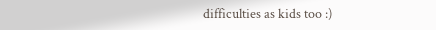difficulties as kids too :)